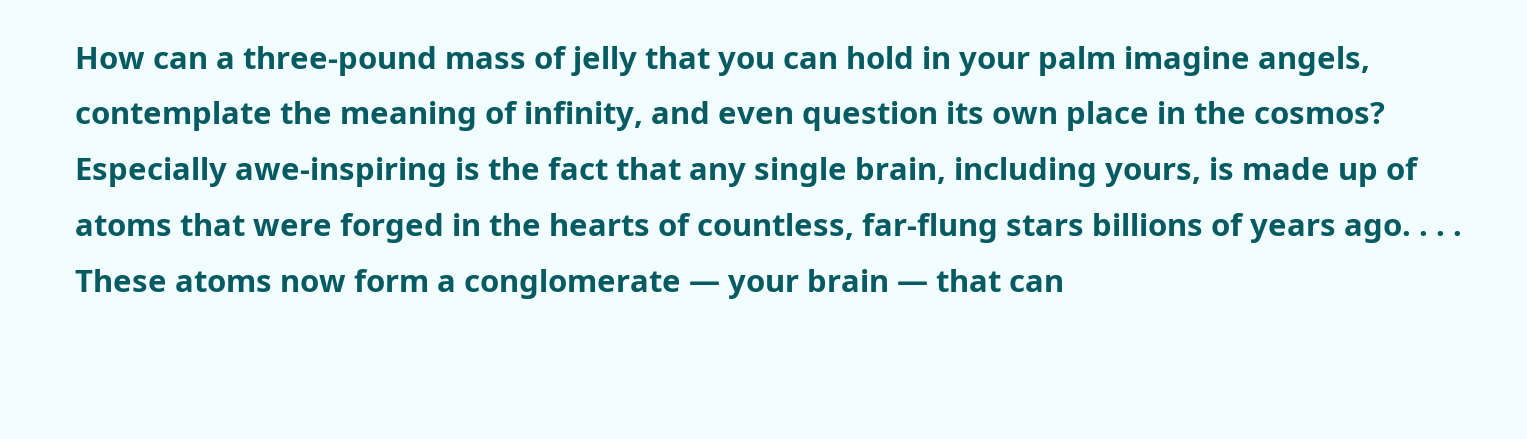How can a three-pound mass of jelly that you can hold in your palm imagine angels, contemplate the meaning of infinity, and even question its own place in the cosmos? Especially awe-inspiring is the fact that any single brain, including yours, is made up of atoms that were forged in the hearts of countless, far-flung stars billions of years ago. . . . These atoms now form a conglomerate — your brain — that can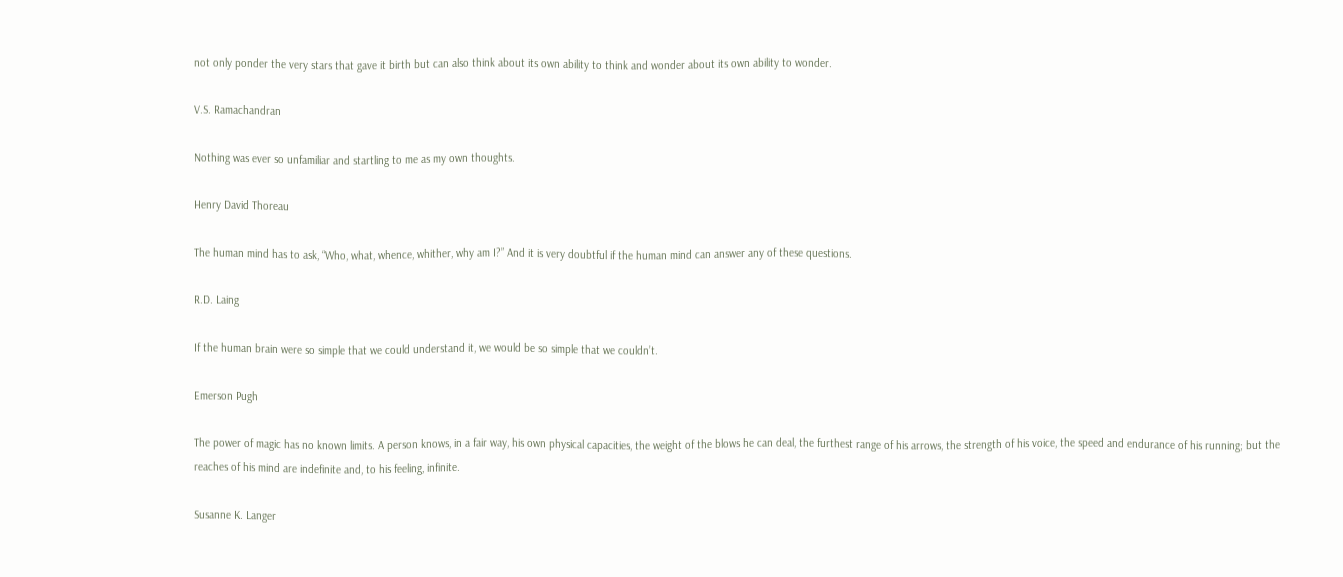not only ponder the very stars that gave it birth but can also think about its own ability to think and wonder about its own ability to wonder.

V.S. Ramachandran

Nothing was ever so unfamiliar and startling to me as my own thoughts.

Henry David Thoreau

The human mind has to ask, “Who, what, whence, whither, why am I?” And it is very doubtful if the human mind can answer any of these questions.

R.D. Laing

If the human brain were so simple that we could understand it, we would be so simple that we couldn’t.

Emerson Pugh

The power of magic has no known limits. A person knows, in a fair way, his own physical capacities, the weight of the blows he can deal, the furthest range of his arrows, the strength of his voice, the speed and endurance of his running; but the reaches of his mind are indefinite and, to his feeling, infinite.

Susanne K. Langer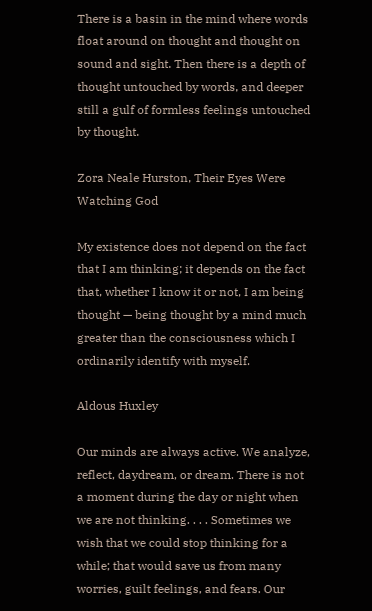There is a basin in the mind where words float around on thought and thought on sound and sight. Then there is a depth of thought untouched by words, and deeper still a gulf of formless feelings untouched by thought.

Zora Neale Hurston, Their Eyes Were Watching God

My existence does not depend on the fact that I am thinking; it depends on the fact that, whether I know it or not, I am being thought — being thought by a mind much greater than the consciousness which I ordinarily identify with myself.

Aldous Huxley

Our minds are always active. We analyze, reflect, daydream, or dream. There is not a moment during the day or night when we are not thinking. . . . Sometimes we wish that we could stop thinking for a while; that would save us from many worries, guilt feelings, and fears. Our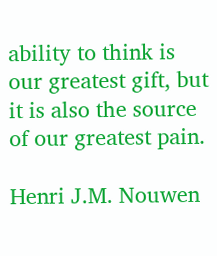ability to think is our greatest gift, but it is also the source of our greatest pain.

Henri J.M. Nouwen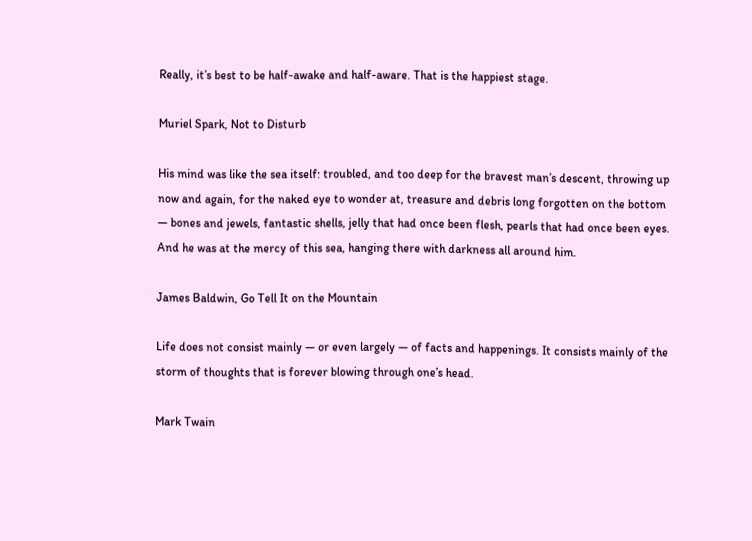Really, it’s best to be half-awake and half-aware. That is the happiest stage.

Muriel Spark, Not to Disturb

His mind was like the sea itself: troubled, and too deep for the bravest man’s descent, throwing up now and again, for the naked eye to wonder at, treasure and debris long forgotten on the bottom — bones and jewels, fantastic shells, jelly that had once been flesh, pearls that had once been eyes. And he was at the mercy of this sea, hanging there with darkness all around him.

James Baldwin, Go Tell It on the Mountain

Life does not consist mainly — or even largely — of facts and happenings. It consists mainly of the storm of thoughts that is forever blowing through one’s head.

Mark Twain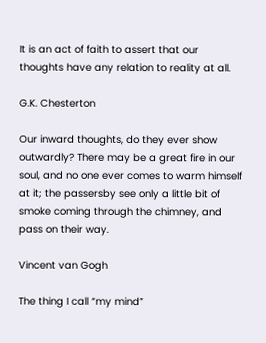It is an act of faith to assert that our thoughts have any relation to reality at all.

G.K. Chesterton

Our inward thoughts, do they ever show outwardly? There may be a great fire in our soul, and no one ever comes to warm himself at it; the passersby see only a little bit of smoke coming through the chimney, and pass on their way.

Vincent van Gogh

The thing I call “my mind”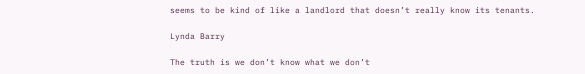seems to be kind of like a landlord that doesn’t really know its tenants.

Lynda Barry

The truth is we don’t know what we don’t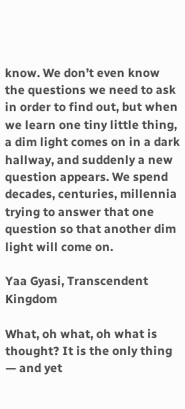know. We don’t even know the questions we need to ask in order to find out, but when we learn one tiny little thing, a dim light comes on in a dark hallway, and suddenly a new question appears. We spend decades, centuries, millennia trying to answer that one question so that another dim light will come on.

Yaa Gyasi, Transcendent Kingdom

What, oh what, oh what is thought? It is the only thing — and yet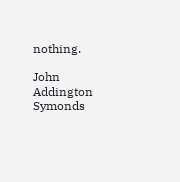nothing.

John Addington Symonds